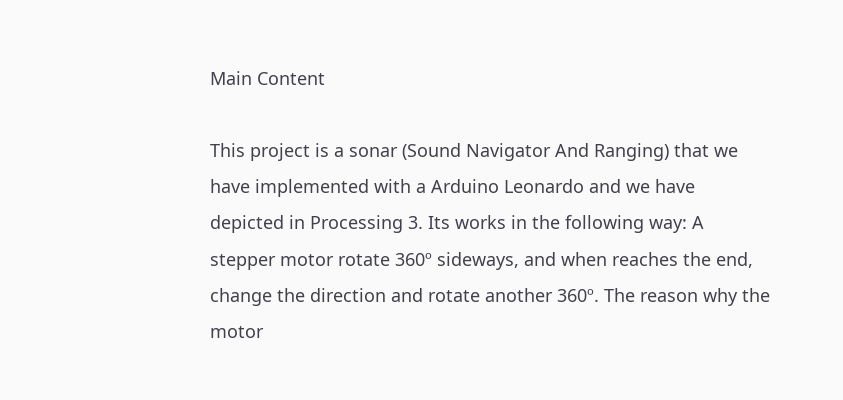Main Content

This project is a sonar (Sound Navigator And Ranging) that we have implemented with a Arduino Leonardo and we have depicted in Processing 3. Its works in the following way: A stepper motor rotate 360º sideways, and when reaches the end, change the direction and rotate another 360º. The reason why the motor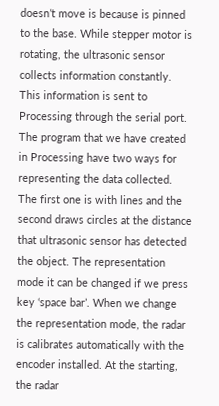doesn’t move is because is pinned to the base. While stepper motor is rotating, the ultrasonic sensor collects information constantly. This information is sent to Processing through the serial port. The program that we have created in Processing have two ways for representing the data collected. The first one is with lines and the second draws circles at the distance that ultrasonic sensor has detected the object. The representation mode it can be changed if we press key ‘space bar’. When we change the representation mode, the radar is calibrates automatically with the encoder installed. At the starting, the radar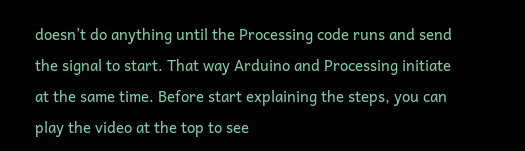doesn’t do anything until the Processing code runs and send the signal to start. That way Arduino and Processing initiate at the same time. Before start explaining the steps, you can play the video at the top to see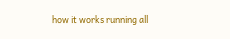how it works running all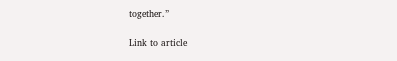together.”

Link to article